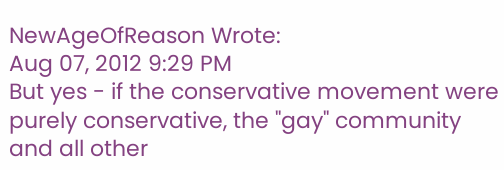NewAgeOfReason Wrote:
Aug 07, 2012 9:29 PM
But yes - if the conservative movement were purely conservative, the "gay" community and all other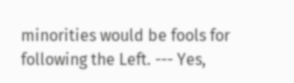minorities would be fools for following the Left. --- Yes,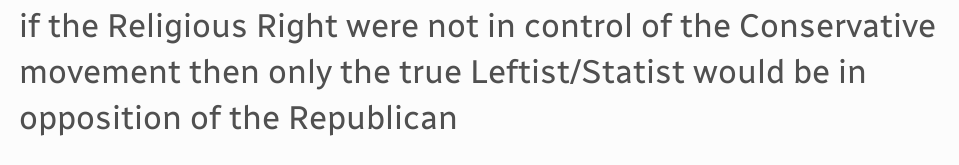if the Religious Right were not in control of the Conservative movement then only the true Leftist/Statist would be in opposition of the Republican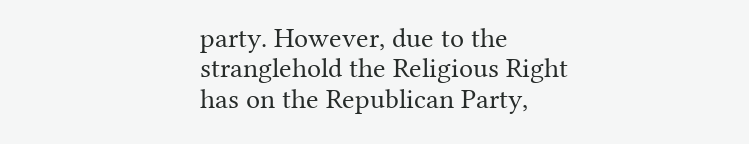party. However, due to the stranglehold the Religious Right has on the Republican Party,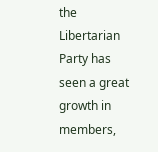the Libertarian Party has seen a great growth in members,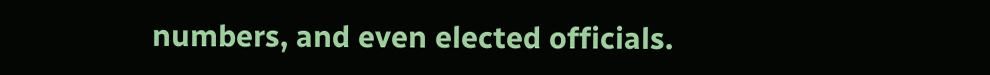numbers, and even elected officials.